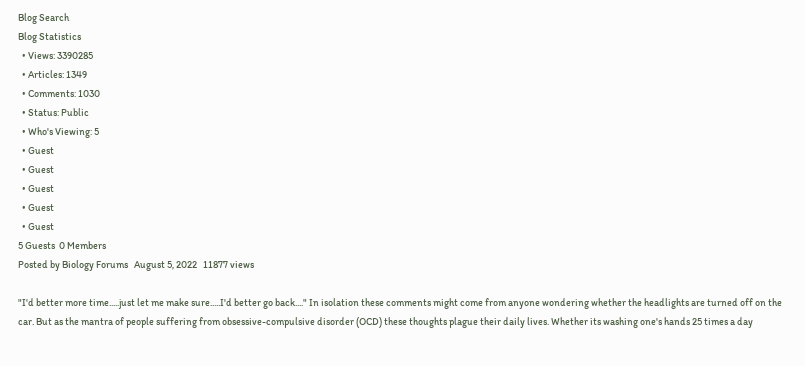Blog Search
Blog Statistics
  • Views: 3390285
  • Articles: 1349
  • Comments: 1030
  • Status: Public
  • Who's Viewing: 5
  • Guest
  • Guest
  • Guest
  • Guest
  • Guest
5 Guests  0 Members
Posted by Biology Forums   August 5, 2022   11877 views

"I'd better more time.....just let me make sure.....I'd better go back...." In isolation these comments might come from anyone wondering whether the headlights are turned off on the car. But as the mantra of people suffering from obsessive-compulsive disorder (OCD) these thoughts plague their daily lives. Whether its washing one's hands 25 times a day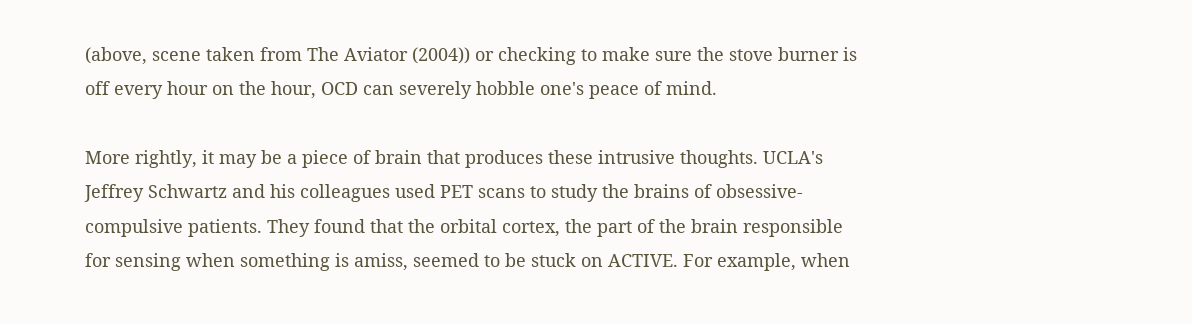(above, scene taken from The Aviator (2004)) or checking to make sure the stove burner is off every hour on the hour, OCD can severely hobble one's peace of mind.

More rightly, it may be a piece of brain that produces these intrusive thoughts. UCLA's Jeffrey Schwartz and his colleagues used PET scans to study the brains of obsessive-compulsive patients. They found that the orbital cortex, the part of the brain responsible for sensing when something is amiss, seemed to be stuck on ACTIVE. For example, when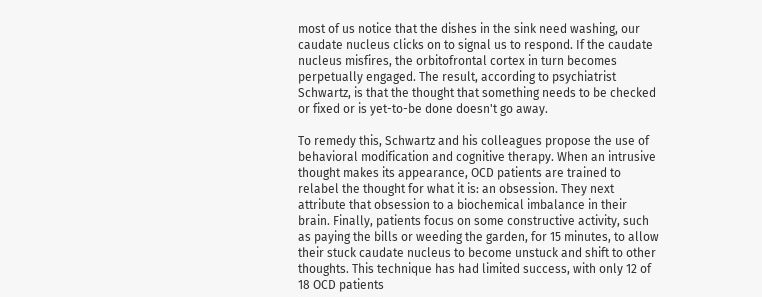most of us notice that the dishes in the sink need washing, our caudate nucleus clicks on to signal us to respond. If the caudate nucleus misfires, the orbitofrontal cortex in turn becomes perpetually engaged. The result, according to psychiatrist Schwartz, is that the thought that something needs to be checked or fixed or is yet-to-be done doesn't go away.

To remedy this, Schwartz and his colleagues propose the use of behavioral modification and cognitive therapy. When an intrusive thought makes its appearance, OCD patients are trained to relabel the thought for what it is: an obsession. They next attribute that obsession to a biochemical imbalance in their brain. Finally, patients focus on some constructive activity, such as paying the bills or weeding the garden, for 15 minutes, to allow their stuck caudate nucleus to become unstuck and shift to other thoughts. This technique has had limited success, with only 12 of 18 OCD patients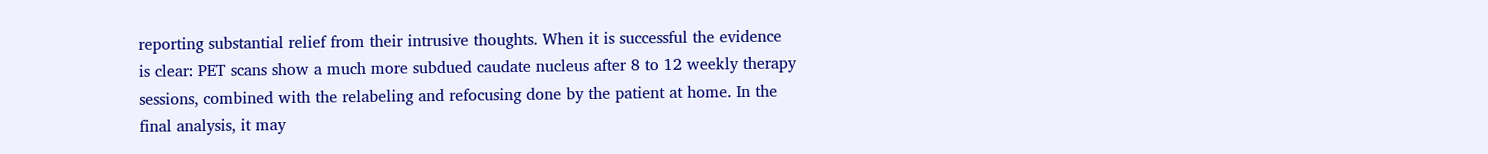reporting substantial relief from their intrusive thoughts. When it is successful the evidence is clear: PET scans show a much more subdued caudate nucleus after 8 to 12 weekly therapy sessions, combined with the relabeling and refocusing done by the patient at home. In the final analysis, it may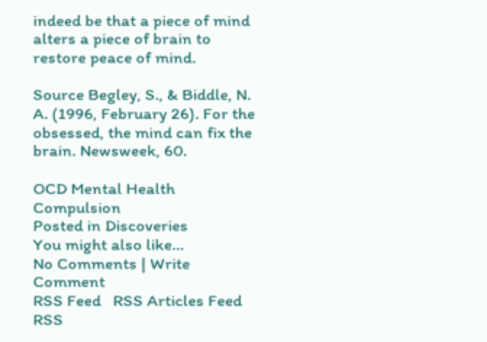indeed be that a piece of mind alters a piece of brain to restore peace of mind.

Source Begley, S., & Biddle, N. A. (1996, February 26). For the obsessed, the mind can fix the brain. Newsweek, 60.

OCD Mental Health Compulsion
Posted in Discoveries
You might also like...
No Comments | Write Comment
RSS Feed   RSS Articles Feed   RSS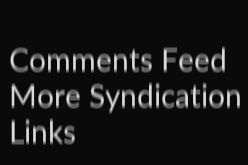Comments Feed
More Syndication Links